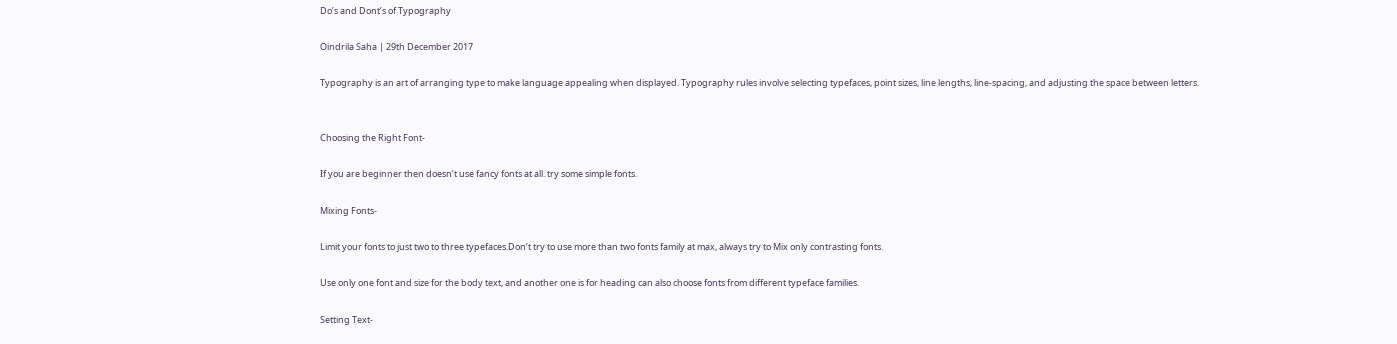Do’s and Dont’s of Typography

Oindrila Saha | 29th December 2017

Typography is an art of arranging type to make language appealing when displayed. Typography rules involve selecting typefaces, point sizes, line lengths, line-spacing, and adjusting the space between letters.


Choosing the Right Font-

If you are beginner then doesn’t use fancy fonts at all. try some simple fonts.

Mixing Fonts-

Limit your fonts to just two to three typefaces.Don’t try to use more than two fonts family at max, always try to Mix only contrasting fonts.

Use only one font and size for the body text, and another one is for heading can also choose fonts from different typeface families.

Setting Text-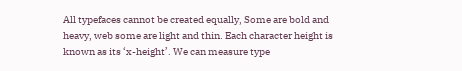All typefaces cannot be created equally, Some are bold and heavy, web some are light and thin. Each character height is known as its ‘x-height’. We can measure type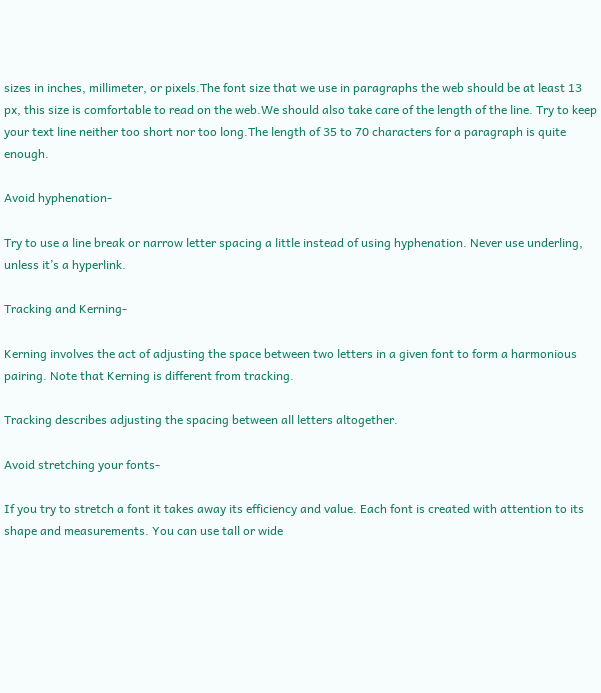sizes in inches, millimeter, or pixels.The font size that we use in paragraphs the web should be at least 13 px, this size is comfortable to read on the web.We should also take care of the length of the line. Try to keep your text line neither too short nor too long.The length of 35 to 70 characters for a paragraph is quite enough.

Avoid hyphenation-

Try to use a line break or narrow letter spacing a little instead of using hyphenation. Never use underling, unless it’s a hyperlink.

Tracking and Kerning-

Kerning involves the act of adjusting the space between two letters in a given font to form a harmonious pairing. Note that Kerning is different from tracking.

Tracking describes adjusting the spacing between all letters altogether.

Avoid stretching your fonts-

If you try to stretch a font it takes away its efficiency and value. Each font is created with attention to its shape and measurements. You can use tall or wide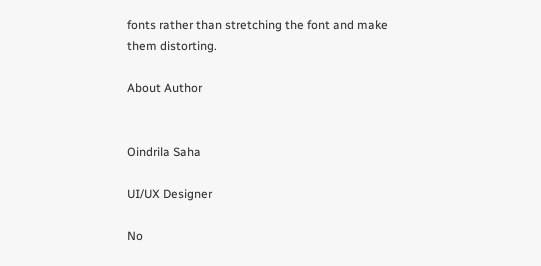fonts rather than stretching the font and make them distorting.

About Author


Oindrila Saha

UI/UX Designer

No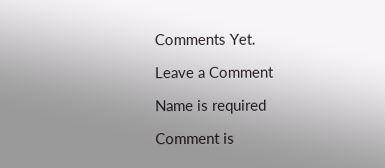Comments Yet.

Leave a Comment

Name is required

Comment is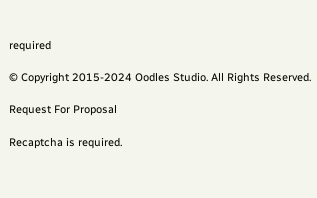required

© Copyright 2015-2024 Oodles Studio. All Rights Reserved.

Request For Proposal

Recaptcha is required.